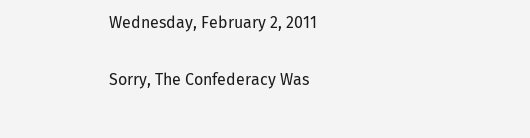Wednesday, February 2, 2011

Sorry, The Confederacy Was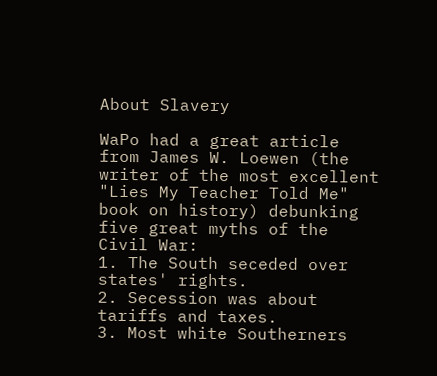About Slavery

WaPo had a great article from James W. Loewen (the writer of the most excellent "Lies My Teacher Told Me" book on history) debunking five great myths of the Civil War:
1. The South seceded over states' rights.
2. Secession was about tariffs and taxes.
3. Most white Southerners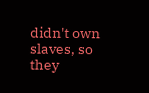didn't own slaves, so they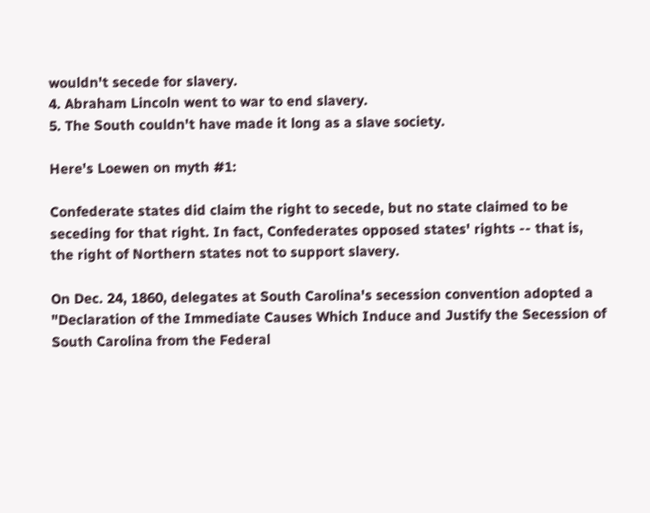wouldn't secede for slavery.
4. Abraham Lincoln went to war to end slavery.
5. The South couldn't have made it long as a slave society.

Here's Loewen on myth #1:

Confederate states did claim the right to secede, but no state claimed to be seceding for that right. In fact, Confederates opposed states' rights -- that is, the right of Northern states not to support slavery.

On Dec. 24, 1860, delegates at South Carolina's secession convention adopted a "Declaration of the Immediate Causes Which Induce and Justify the Secession of South Carolina from the Federal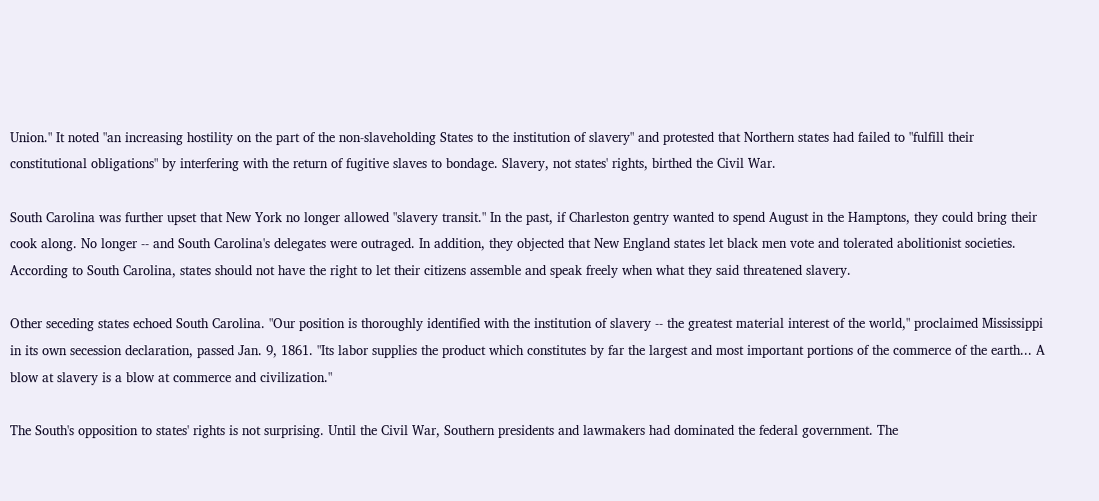Union." It noted "an increasing hostility on the part of the non-slaveholding States to the institution of slavery" and protested that Northern states had failed to "fulfill their constitutional obligations" by interfering with the return of fugitive slaves to bondage. Slavery, not states' rights, birthed the Civil War.

South Carolina was further upset that New York no longer allowed "slavery transit." In the past, if Charleston gentry wanted to spend August in the Hamptons, they could bring their cook along. No longer -- and South Carolina's delegates were outraged. In addition, they objected that New England states let black men vote and tolerated abolitionist societies. According to South Carolina, states should not have the right to let their citizens assemble and speak freely when what they said threatened slavery.

Other seceding states echoed South Carolina. "Our position is thoroughly identified with the institution of slavery -- the greatest material interest of the world," proclaimed Mississippi in its own secession declaration, passed Jan. 9, 1861. "Its labor supplies the product which constitutes by far the largest and most important portions of the commerce of the earth... A blow at slavery is a blow at commerce and civilization."

The South's opposition to states' rights is not surprising. Until the Civil War, Southern presidents and lawmakers had dominated the federal government. The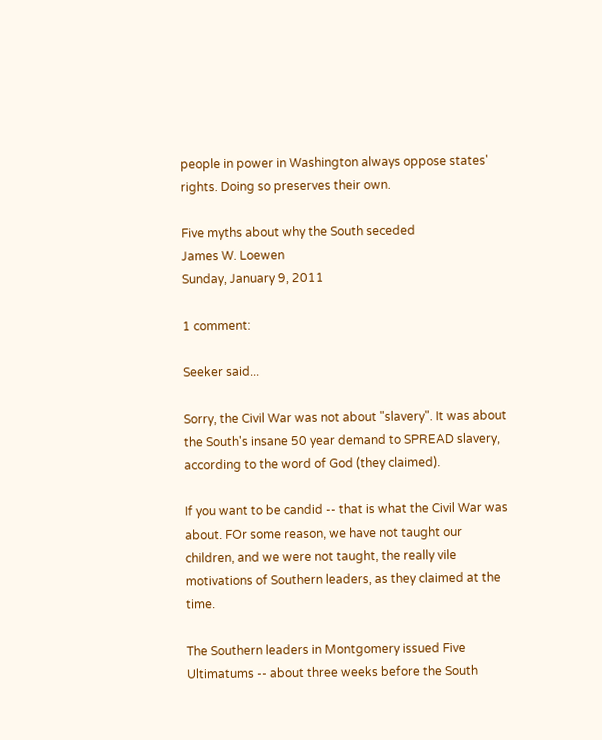people in power in Washington always oppose states' rights. Doing so preserves their own.

Five myths about why the South seceded
James W. Loewen
Sunday, January 9, 2011

1 comment:

Seeker said...

Sorry, the Civil War was not about "slavery". It was about the South's insane 50 year demand to SPREAD slavery, according to the word of God (they claimed).

If you want to be candid -- that is what the Civil War was about. FOr some reason, we have not taught our children, and we were not taught, the really vile motivations of Southern leaders, as they claimed at the time.

The Southern leaders in Montgomery issued Five Ultimatums -- about three weeks before the South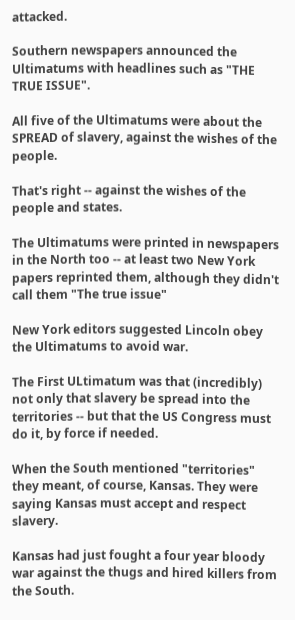attacked.

Southern newspapers announced the Ultimatums with headlines such as "THE TRUE ISSUE".

All five of the Ultimatums were about the SPREAD of slavery, against the wishes of the people.

That's right -- against the wishes of the people and states.

The Ultimatums were printed in newspapers in the North too -- at least two New York papers reprinted them, although they didn't call them "The true issue"

New York editors suggested Lincoln obey the Ultimatums to avoid war.

The First ULtimatum was that (incredibly) not only that slavery be spread into the territories -- but that the US Congress must do it, by force if needed.

When the South mentioned "territories" they meant, of course, Kansas. They were saying Kansas must accept and respect slavery.

Kansas had just fought a four year bloody war against the thugs and hired killers from the South.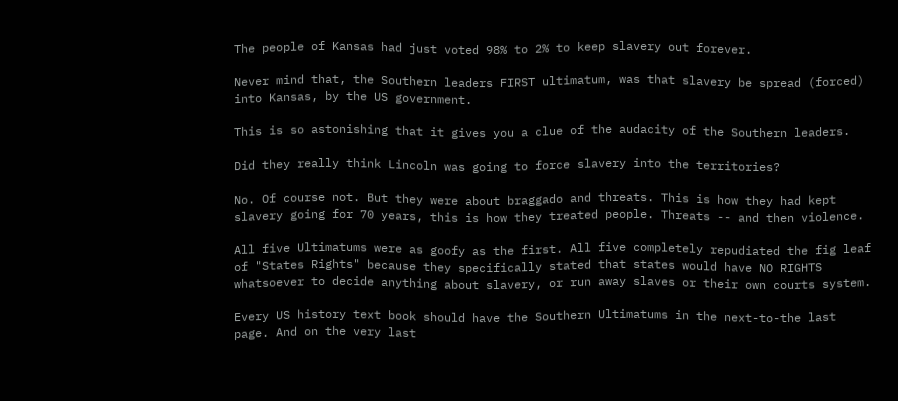The people of Kansas had just voted 98% to 2% to keep slavery out forever.

Never mind that, the Southern leaders FIRST ultimatum, was that slavery be spread (forced) into Kansas, by the US government.

This is so astonishing that it gives you a clue of the audacity of the Southern leaders.

Did they really think Lincoln was going to force slavery into the territories?

No. Of course not. But they were about braggado and threats. This is how they had kept slavery going for 70 years, this is how they treated people. Threats -- and then violence.

All five Ultimatums were as goofy as the first. All five completely repudiated the fig leaf of "States Rights" because they specifically stated that states would have NO RIGHTS whatsoever to decide anything about slavery, or run away slaves or their own courts system.

Every US history text book should have the Southern Ultimatums in the next-to-the last page. And on the very last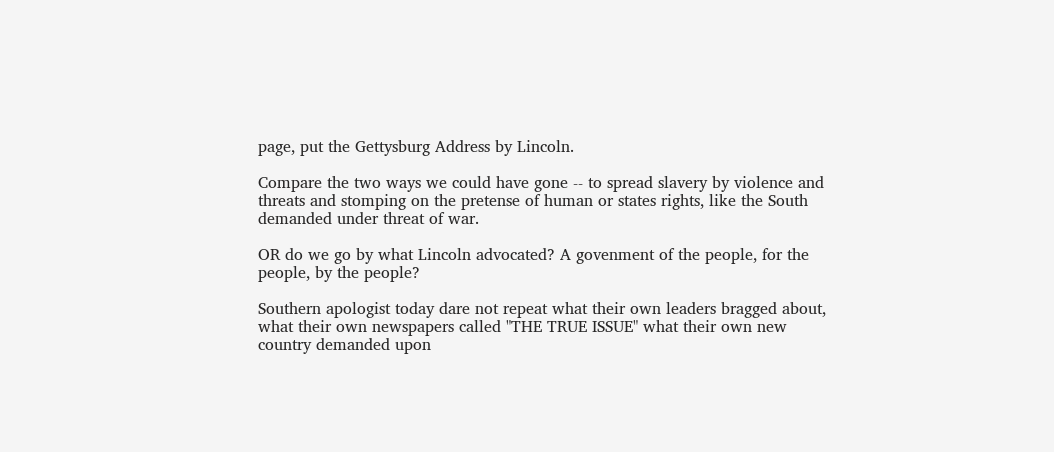page, put the Gettysburg Address by Lincoln.

Compare the two ways we could have gone -- to spread slavery by violence and threats and stomping on the pretense of human or states rights, like the South demanded under threat of war.

OR do we go by what Lincoln advocated? A govenment of the people, for the people, by the people?

Southern apologist today dare not repeat what their own leaders bragged about, what their own newspapers called "THE TRUE ISSUE" what their own new country demanded upon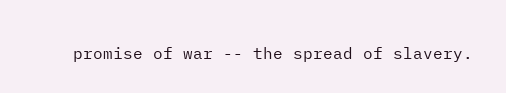promise of war -- the spread of slavery.